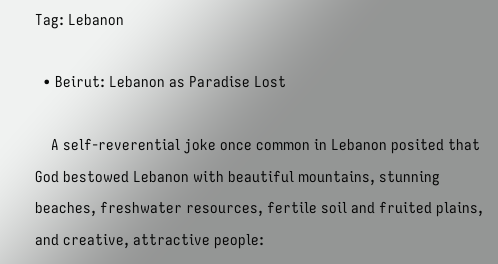Tag: Lebanon

  • Beirut: Lebanon as Paradise Lost

    A self-reverential joke once common in Lebanon posited that God bestowed Lebanon with beautiful mountains, stunning beaches, freshwater resources, fertile soil and fruited plains, and creative, attractive people: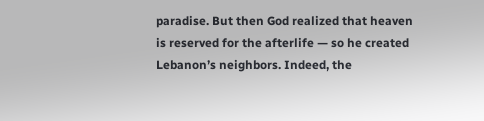paradise. But then God realized that heaven is reserved for the afterlife — so he created Lebanon’s neighbors. Indeed, the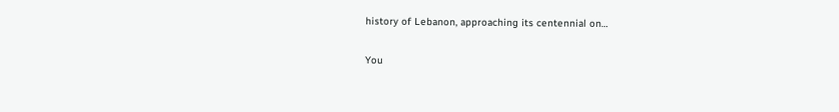history of Lebanon, approaching its centennial on…

You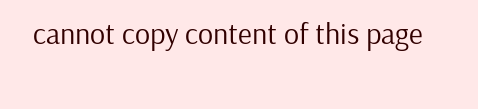cannot copy content of this page